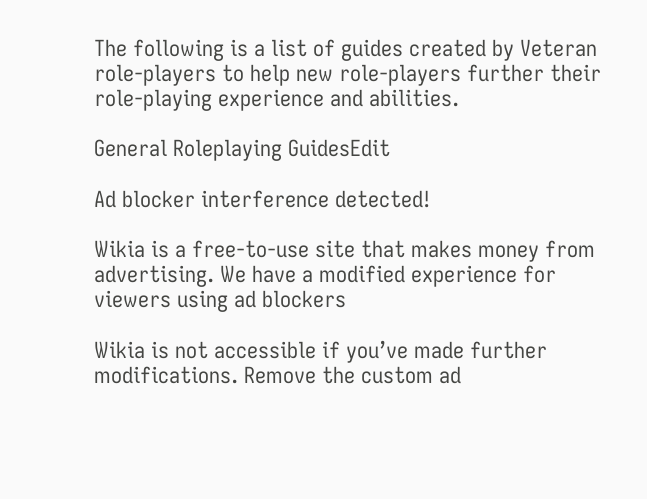The following is a list of guides created by Veteran role-players to help new role-players further their role-playing experience and abilities.

General Roleplaying GuidesEdit

Ad blocker interference detected!

Wikia is a free-to-use site that makes money from advertising. We have a modified experience for viewers using ad blockers

Wikia is not accessible if you’ve made further modifications. Remove the custom ad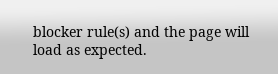blocker rule(s) and the page will load as expected.